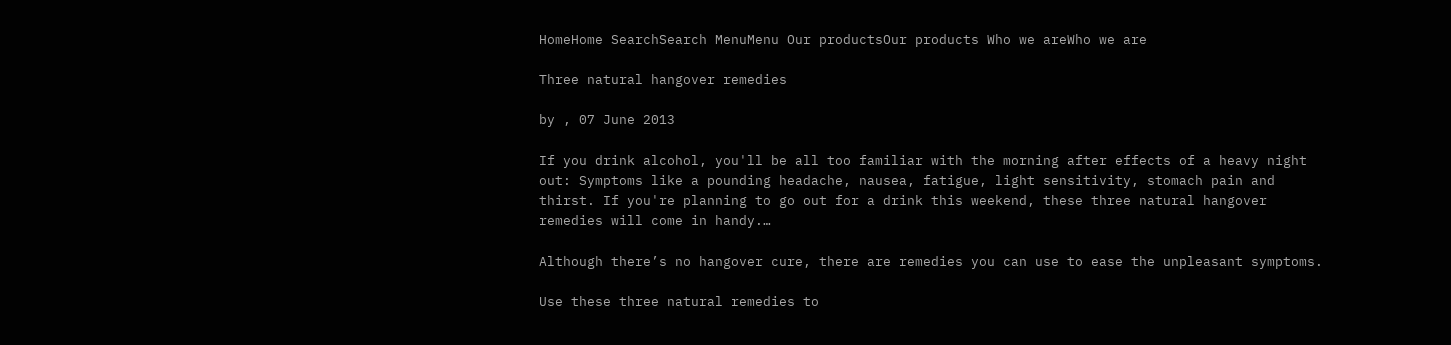HomeHome SearchSearch MenuMenu Our productsOur products Who we areWho we are

Three natural hangover remedies

by , 07 June 2013

If you drink alcohol, you'll be all too familiar with the morning after effects of a heavy night out: Symptoms like a pounding headache, nausea, fatigue, light sensitivity, stomach pain and thirst. If you're planning to go out for a drink this weekend, these three natural hangover remedies will come in handy.…

Although there’s no hangover cure, there are remedies you can use to ease the unpleasant symptoms.

Use these three natural remedies to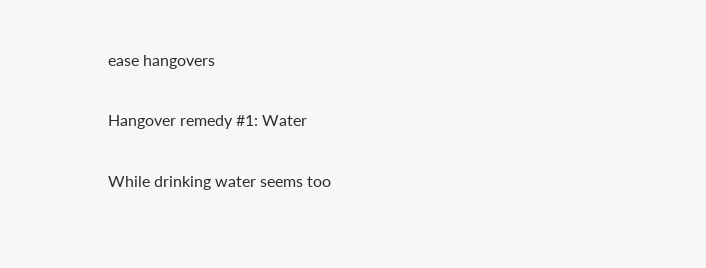ease hangovers

Hangover remedy #1: Water

While drinking water seems too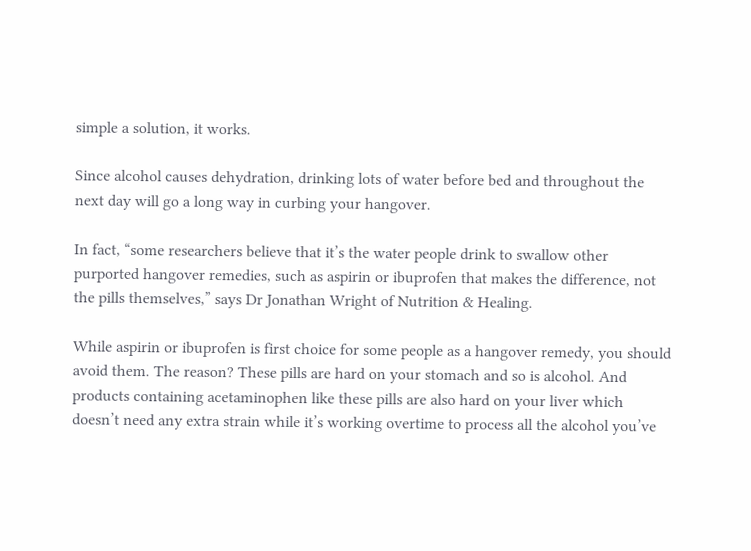simple a solution, it works.

Since alcohol causes dehydration, drinking lots of water before bed and throughout the next day will go a long way in curbing your hangover.

In fact, “some researchers believe that it’s the water people drink to swallow other purported hangover remedies, such as aspirin or ibuprofen that makes the difference, not the pills themselves,” says Dr Jonathan Wright of Nutrition & Healing.

While aspirin or ibuprofen is first choice for some people as a hangover remedy, you should avoid them. The reason? These pills are hard on your stomach and so is alcohol. And products containing acetaminophen like these pills are also hard on your liver which doesn’t need any extra strain while it’s working overtime to process all the alcohol you’ve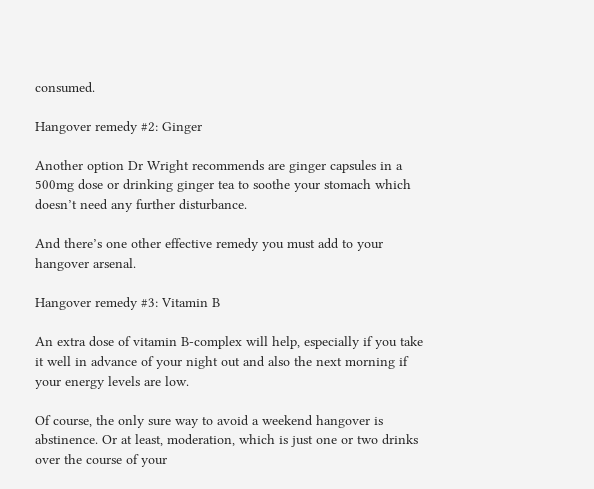consumed.

Hangover remedy #2: Ginger

Another option Dr Wright recommends are ginger capsules in a 500mg dose or drinking ginger tea to soothe your stomach which doesn’t need any further disturbance.

And there’s one other effective remedy you must add to your hangover arsenal.

Hangover remedy #3: Vitamin B

An extra dose of vitamin B-complex will help, especially if you take it well in advance of your night out and also the next morning if your energy levels are low.

Of course, the only sure way to avoid a weekend hangover is abstinence. Or at least, moderation, which is just one or two drinks over the course of your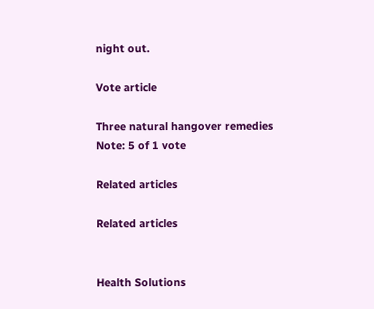night out.

Vote article

Three natural hangover remedies
Note: 5 of 1 vote

Related articles

Related articles


Health Solutions